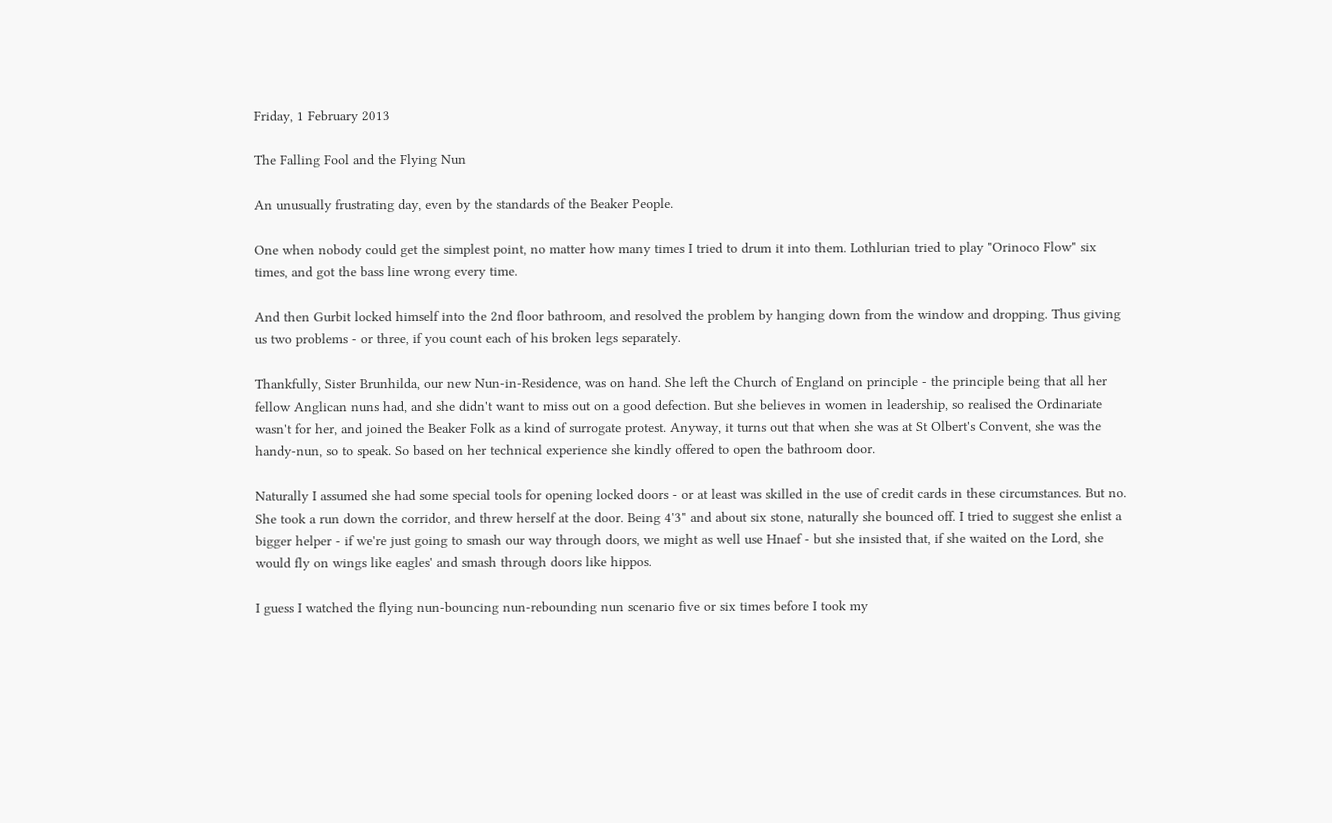Friday, 1 February 2013

The Falling Fool and the Flying Nun

An unusually frustrating day, even by the standards of the Beaker People.

One when nobody could get the simplest point, no matter how many times I tried to drum it into them. Lothlurian tried to play "Orinoco Flow" six times, and got the bass line wrong every time.

And then Gurbit locked himself into the 2nd floor bathroom, and resolved the problem by hanging down from the window and dropping. Thus giving us two problems - or three, if you count each of his broken legs separately.

Thankfully, Sister Brunhilda, our new Nun-in-Residence, was on hand. She left the Church of England on principle - the principle being that all her fellow Anglican nuns had, and she didn't want to miss out on a good defection. But she believes in women in leadership, so realised the Ordinariate wasn't for her, and joined the Beaker Folk as a kind of surrogate protest. Anyway, it turns out that when she was at St Olbert's Convent, she was the handy-nun, so to speak. So based on her technical experience she kindly offered to open the bathroom door.

Naturally I assumed she had some special tools for opening locked doors - or at least was skilled in the use of credit cards in these circumstances. But no. She took a run down the corridor, and threw herself at the door. Being 4'3" and about six stone, naturally she bounced off. I tried to suggest she enlist a bigger helper - if we're just going to smash our way through doors, we might as well use Hnaef - but she insisted that, if she waited on the Lord, she would fly on wings like eagles' and smash through doors like hippos.

I guess I watched the flying nun-bouncing nun-rebounding nun scenario five or six times before I took my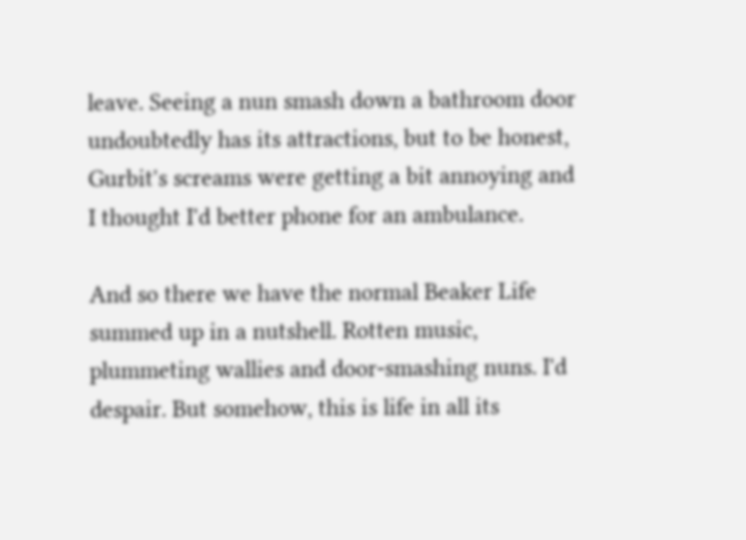leave. Seeing a nun smash down a bathroom door undoubtedly has its attractions, but to be honest, Gurbit's screams were getting a bit annoying and I thought I'd better phone for an ambulance.

And so there we have the normal Beaker Life summed up in a nutshell. Rotten music, plummeting wallies and door-smashing nuns. I'd despair. But somehow, this is life in all its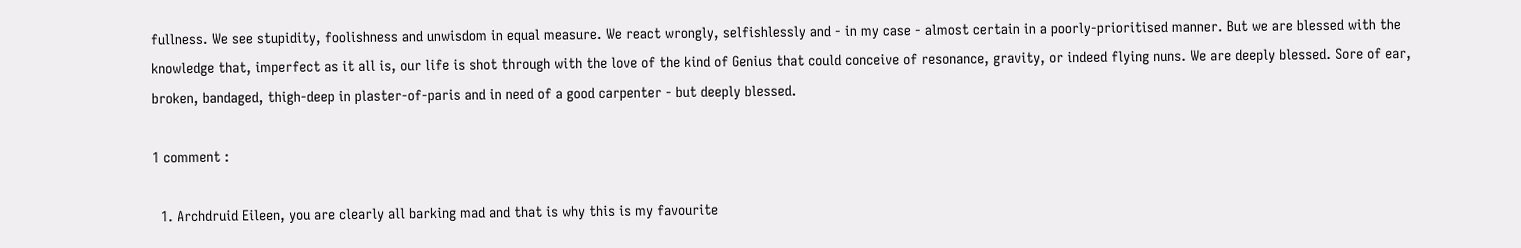fullness. We see stupidity, foolishness and unwisdom in equal measure. We react wrongly, selfishlessly and - in my case - almost certain in a poorly-prioritised manner. But we are blessed with the knowledge that, imperfect as it all is, our life is shot through with the love of the kind of Genius that could conceive of resonance, gravity, or indeed flying nuns. We are deeply blessed. Sore of ear, broken, bandaged, thigh-deep in plaster-of-paris and in need of a good carpenter - but deeply blessed.

1 comment :

  1. Archdruid Eileen, you are clearly all barking mad and that is why this is my favourite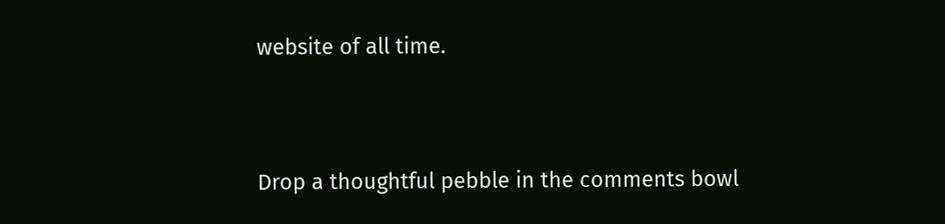website of all time.


Drop a thoughtful pebble in the comments bowl